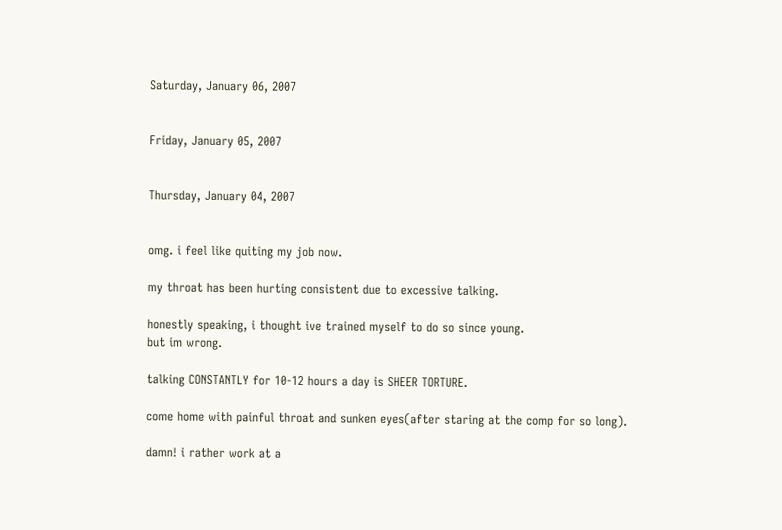Saturday, January 06, 2007


Friday, January 05, 2007


Thursday, January 04, 2007


omg. i feel like quiting my job now.

my throat has been hurting consistent due to excessive talking.

honestly speaking, i thought ive trained myself to do so since young.
but im wrong.

talking CONSTANTLY for 10-12 hours a day is SHEER TORTURE.

come home with painful throat and sunken eyes(after staring at the comp for so long).

damn! i rather work at a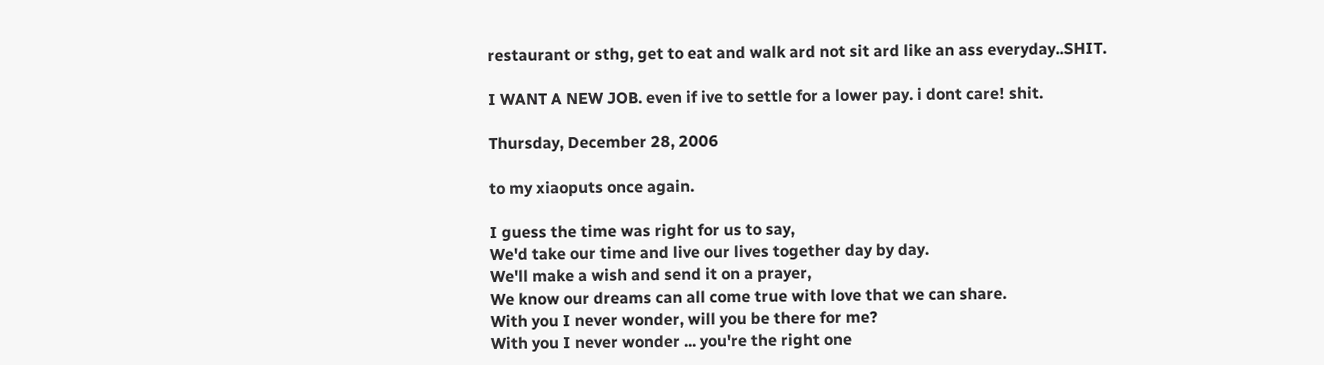restaurant or sthg, get to eat and walk ard not sit ard like an ass everyday..SHIT.

I WANT A NEW JOB. even if ive to settle for a lower pay. i dont care! shit.

Thursday, December 28, 2006

to my xiaoputs once again.

I guess the time was right for us to say,
We'd take our time and live our lives together day by day.
We'll make a wish and send it on a prayer,
We know our dreams can all come true with love that we can share.
With you I never wonder, will you be there for me?
With you I never wonder ... you're the right one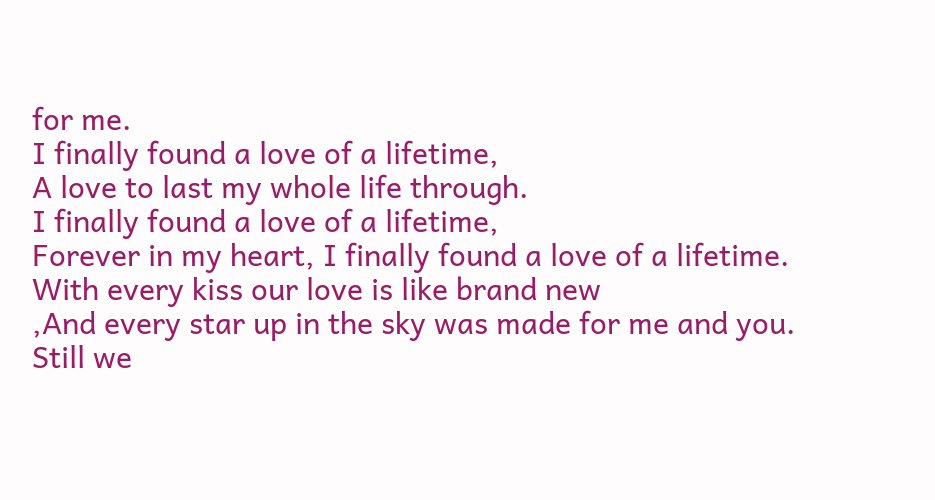for me.
I finally found a love of a lifetime,
A love to last my whole life through.
I finally found a love of a lifetime,
Forever in my heart, I finally found a love of a lifetime.
With every kiss our love is like brand new
,And every star up in the sky was made for me and you.
Still we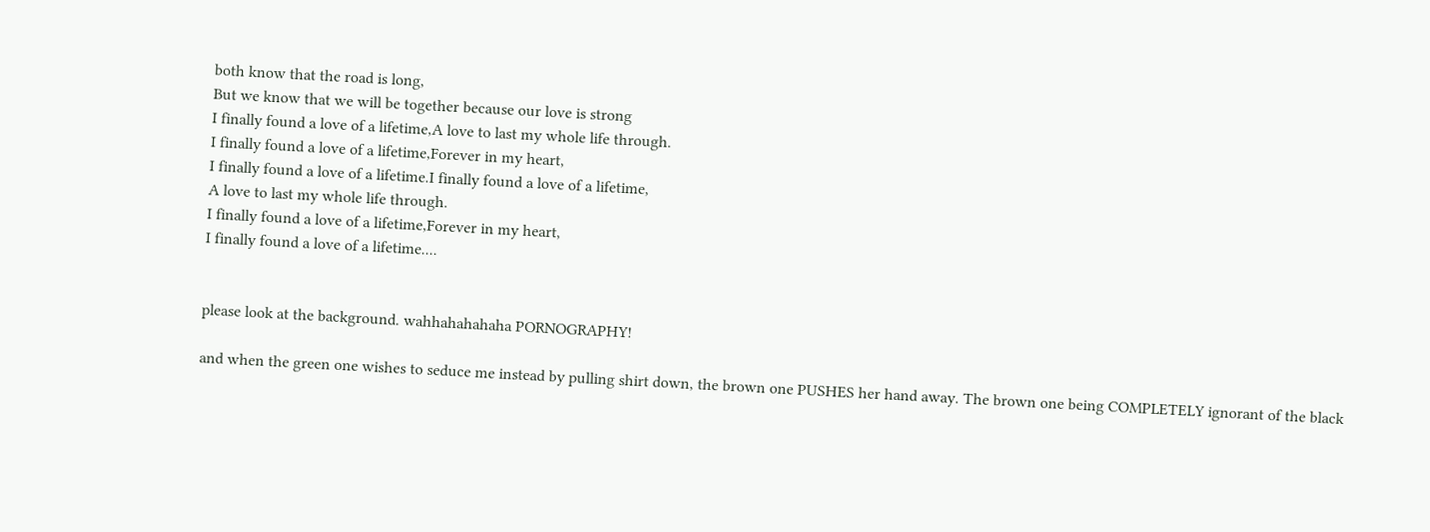both know that the road is long,
But we know that we will be together because our love is strong
I finally found a love of a lifetime,A love to last my whole life through.
I finally found a love of a lifetime,Forever in my heart,
I finally found a love of a lifetime.I finally found a love of a lifetime,
A love to last my whole life through.
I finally found a love of a lifetime,Forever in my heart,
I finally found a love of a lifetime....


please look at the background. wahhahahahaha PORNOGRAPHY!

and when the green one wishes to seduce me instead by pulling shirt down, the brown one PUSHES her hand away. The brown one being COMPLETELY ignorant of the black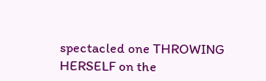spectacled one THROWING HERSELF on the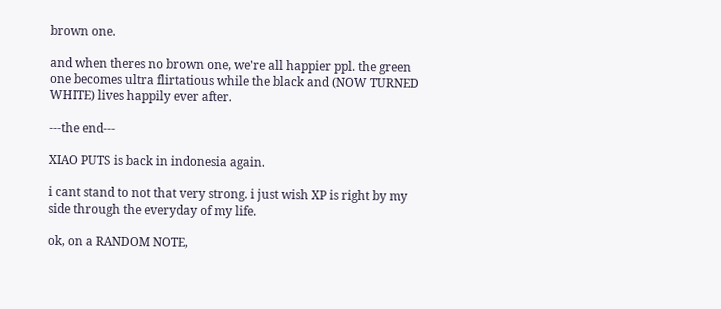brown one.

and when theres no brown one, we're all happier ppl. the green one becomes ultra flirtatious while the black and (NOW TURNED WHITE) lives happily ever after.

---the end---

XIAO PUTS is back in indonesia again.

i cant stand to not that very strong. i just wish XP is right by my side through the everyday of my life.

ok, on a RANDOM NOTE,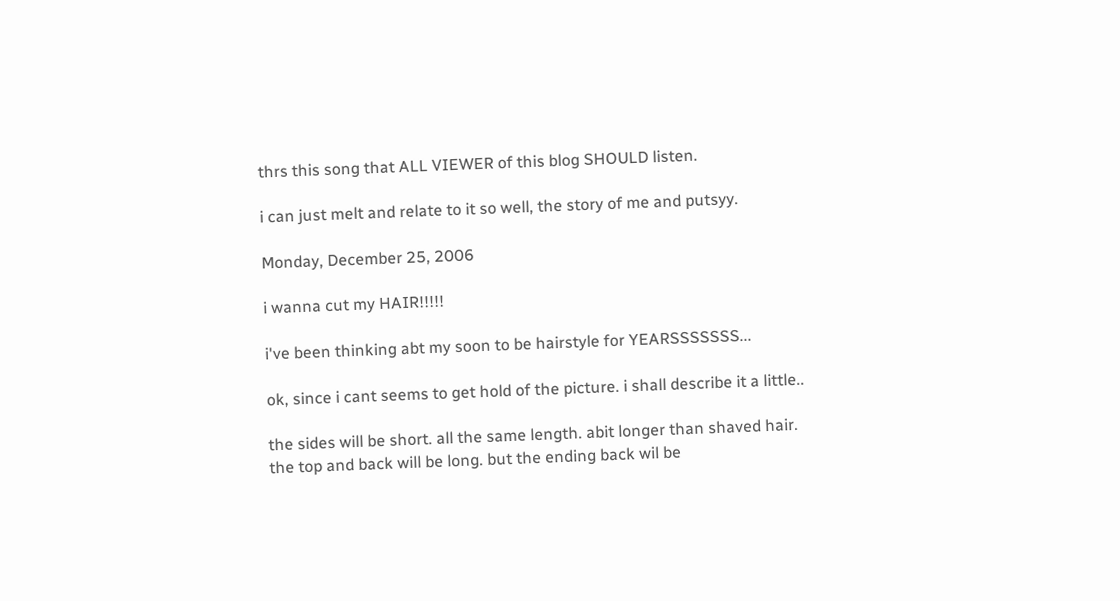thrs this song that ALL VIEWER of this blog SHOULD listen.

i can just melt and relate to it so well, the story of me and putsyy.

Monday, December 25, 2006

i wanna cut my HAIR!!!!!

i've been thinking abt my soon to be hairstyle for YEARSSSSSSS...

ok, since i cant seems to get hold of the picture. i shall describe it a little..

the sides will be short. all the same length. abit longer than shaved hair.
the top and back will be long. but the ending back wil be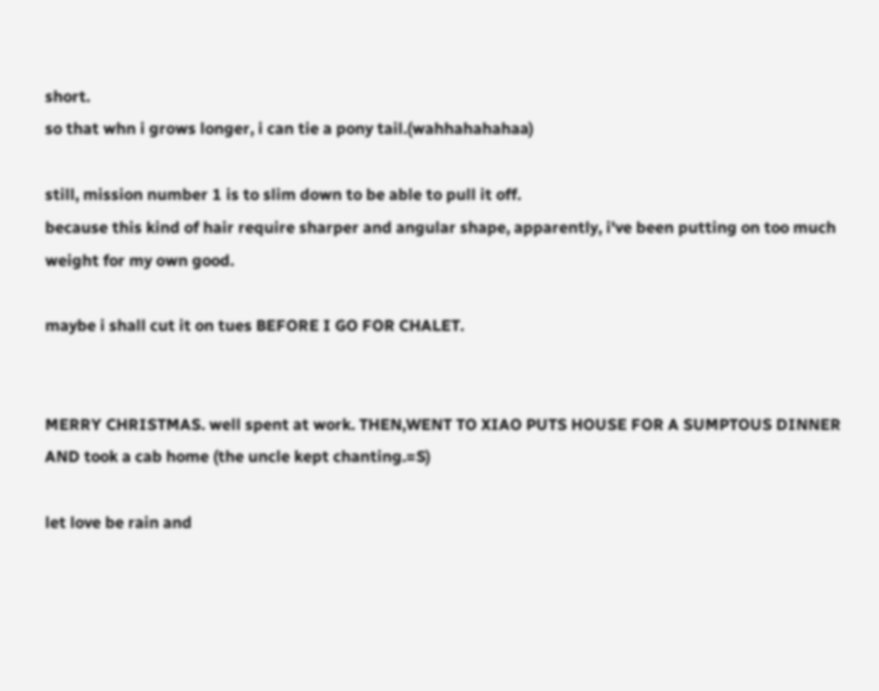short.
so that whn i grows longer, i can tie a pony tail.(wahhahahahaa)

still, mission number 1 is to slim down to be able to pull it off.
because this kind of hair require sharper and angular shape, apparently, i've been putting on too much weight for my own good.

maybe i shall cut it on tues BEFORE I GO FOR CHALET.


MERRY CHRISTMAS. well spent at work. THEN,WENT TO XIAO PUTS HOUSE FOR A SUMPTOUS DINNER AND took a cab home (the uncle kept chanting.=S)

let love be rain and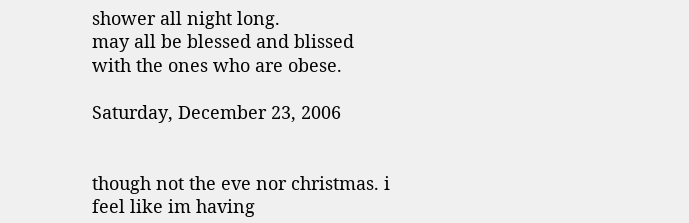shower all night long.
may all be blessed and blissed
with the ones who are obese.

Saturday, December 23, 2006


though not the eve nor christmas. i feel like im having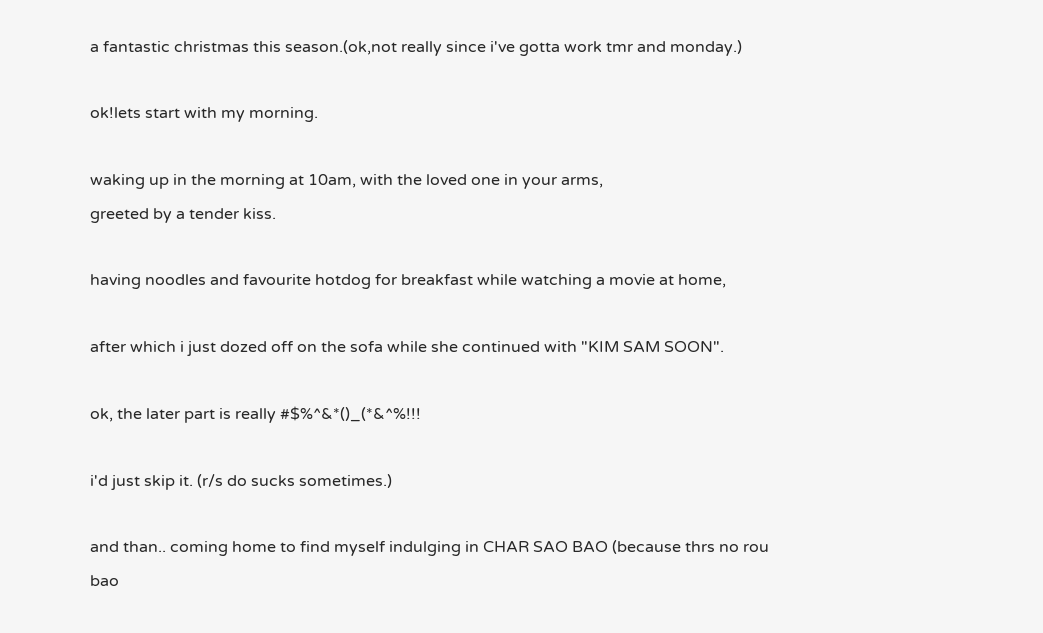a fantastic christmas this season.(ok,not really since i've gotta work tmr and monday.)

ok!lets start with my morning.

waking up in the morning at 10am, with the loved one in your arms,
greeted by a tender kiss.

having noodles and favourite hotdog for breakfast while watching a movie at home,

after which i just dozed off on the sofa while she continued with "KIM SAM SOON".

ok, the later part is really #$%^&*()_(*&^%!!!

i'd just skip it. (r/s do sucks sometimes.)

and than.. coming home to find myself indulging in CHAR SAO BAO (because thrs no rou bao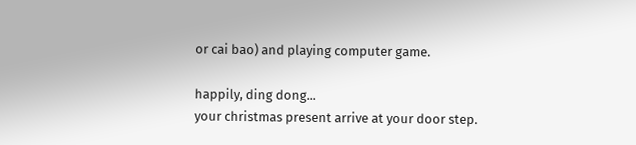or cai bao) and playing computer game.

happily, ding dong...
your christmas present arrive at your door step.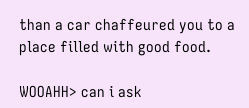than a car chaffeured you to a place filled with good food.

WOOAHH> can i ask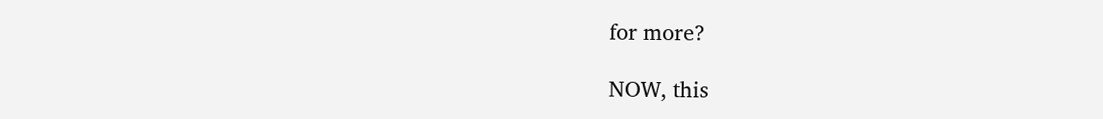for more?

NOW, this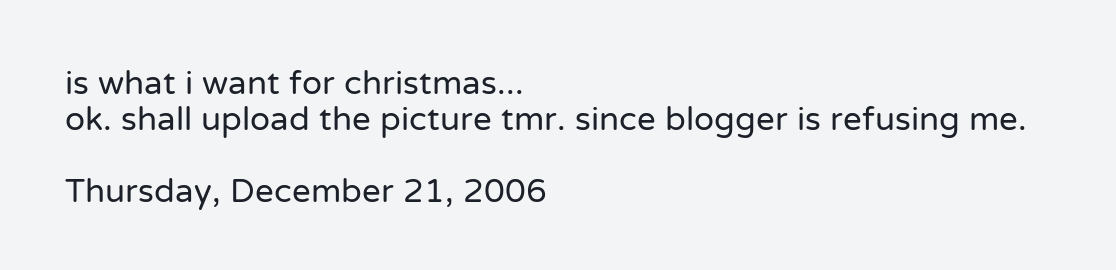is what i want for christmas...
ok. shall upload the picture tmr. since blogger is refusing me.

Thursday, December 21, 2006